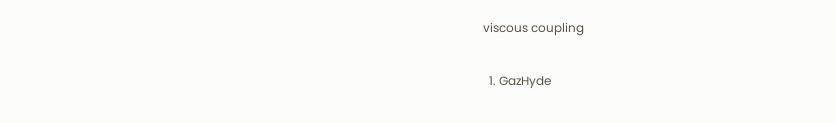viscous coupling

  1. GazHyde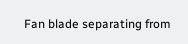Fan blade separating from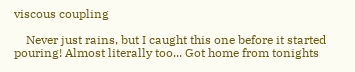viscous coupling

    Never just rains, but I caught this one before it started pouring! Almost literally too... Got home from tonights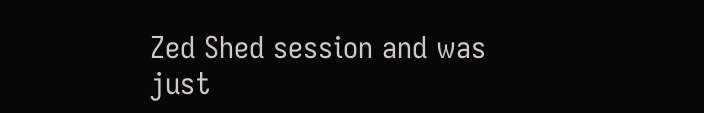Zed Shed session and was just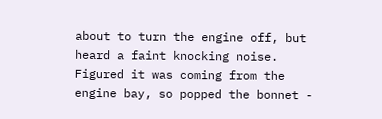about to turn the engine off, but heard a faint knocking noise. Figured it was coming from the engine bay, so popped the bonnet -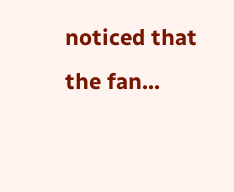noticed that the fan...